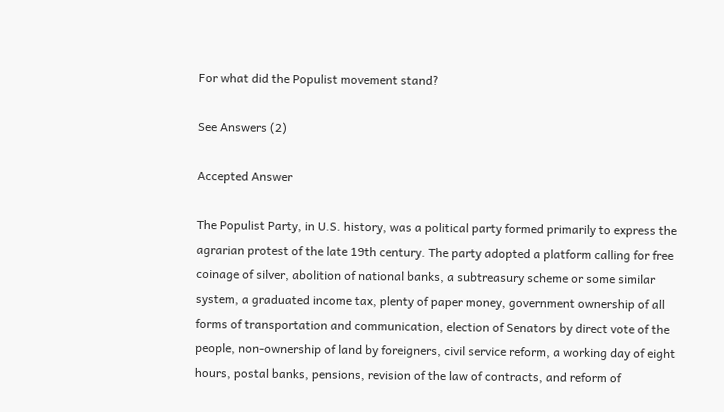For what did the Populist movement stand?

See Answers (2)

Accepted Answer

The Populist Party, in U.S. history, was a political party formed primarily to express the agrarian protest of the late 19th century. The party adopted a platform calling for free coinage of silver, abolition of national banks, a subtreasury scheme or some similar system, a graduated income tax, plenty of paper money, government ownership of all forms of transportation and communication, election of Senators by direct vote of the people, non-ownership of land by foreigners, civil service reform, a working day of eight hours, postal banks, pensions, revision of the law of contracts, and reform of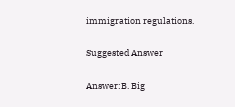immigration regulations.

Suggested Answer

Answer:B. Big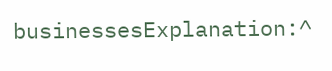businessesExplanation:^